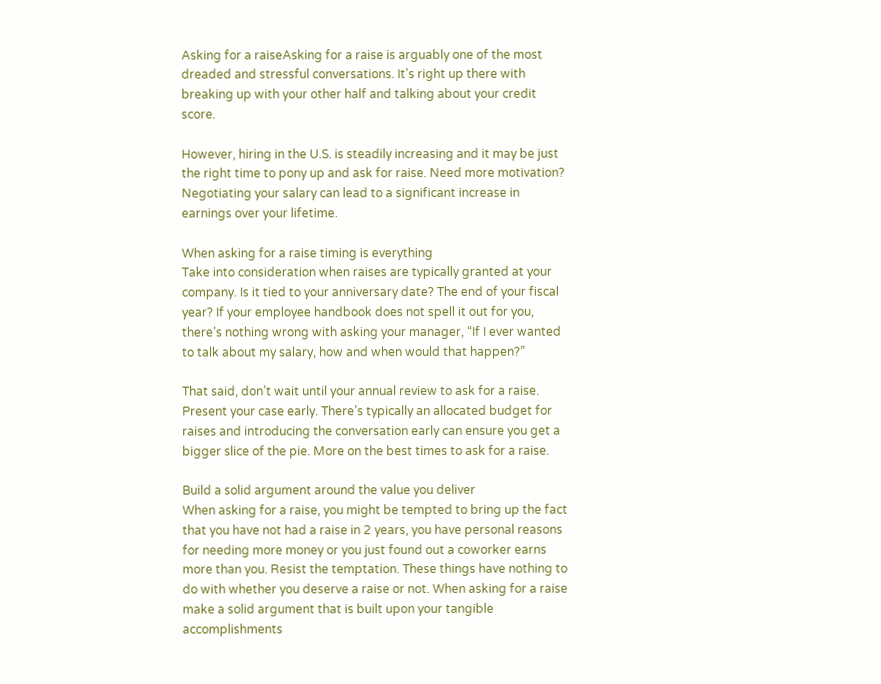Asking for a raiseAsking for a raise is arguably one of the most dreaded and stressful conversations. It’s right up there with breaking up with your other half and talking about your credit score.

However, hiring in the U.S. is steadily increasing and it may be just the right time to pony up and ask for raise. Need more motivation? Negotiating your salary can lead to a significant increase in earnings over your lifetime.

When asking for a raise timing is everything
Take into consideration when raises are typically granted at your company. Is it tied to your anniversary date? The end of your fiscal year? If your employee handbook does not spell it out for you, there’s nothing wrong with asking your manager, “If I ever wanted to talk about my salary, how and when would that happen?”

That said, don’t wait until your annual review to ask for a raise. Present your case early. There’s typically an allocated budget for raises and introducing the conversation early can ensure you get a bigger slice of the pie. More on the best times to ask for a raise.

Build a solid argument around the value you deliver
When asking for a raise, you might be tempted to bring up the fact that you have not had a raise in 2 years, you have personal reasons for needing more money or you just found out a coworker earns more than you. Resist the temptation. These things have nothing to do with whether you deserve a raise or not. When asking for a raise make a solid argument that is built upon your tangible accomplishments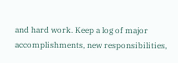and hard work. Keep a log of major accomplishments, new responsibilities,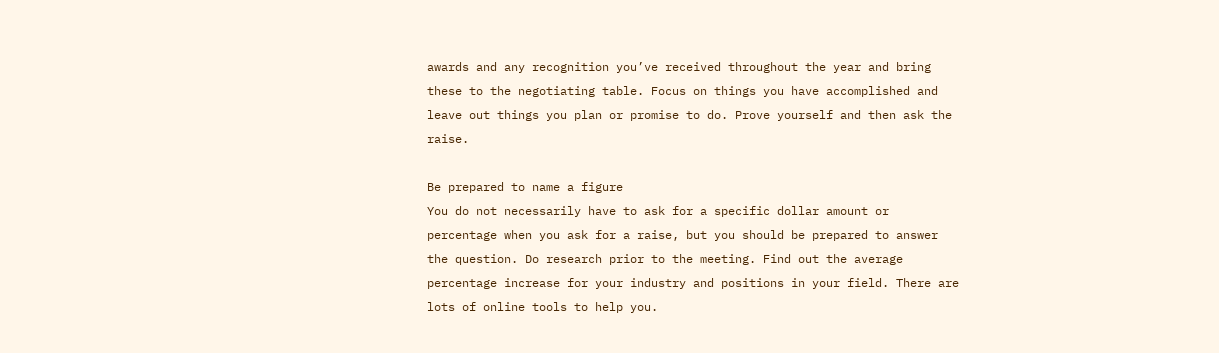awards and any recognition you’ve received throughout the year and bring these to the negotiating table. Focus on things you have accomplished and leave out things you plan or promise to do. Prove yourself and then ask the raise.

Be prepared to name a figure
You do not necessarily have to ask for a specific dollar amount or percentage when you ask for a raise, but you should be prepared to answer the question. Do research prior to the meeting. Find out the average percentage increase for your industry and positions in your field. There are lots of online tools to help you.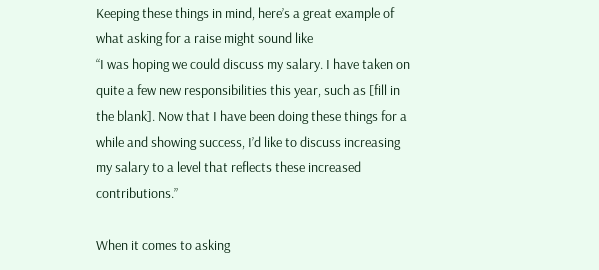Keeping these things in mind, here’s a great example of what asking for a raise might sound like
“I was hoping we could discuss my salary. I have taken on quite a few new responsibilities this year, such as [fill in the blank]. Now that I have been doing these things for a while and showing success, I’d like to discuss increasing my salary to a level that reflects these increased contributions.”

When it comes to asking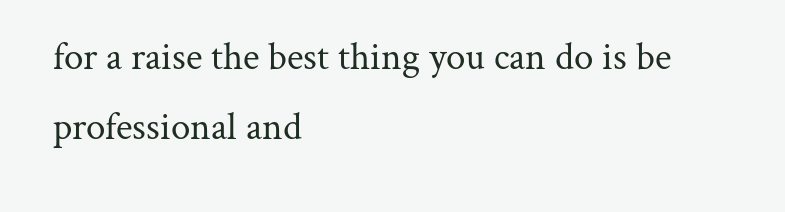for a raise the best thing you can do is be professional and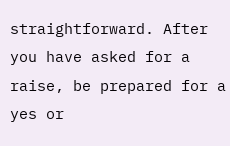straightforward. After you have asked for a raise, be prepared for a yes or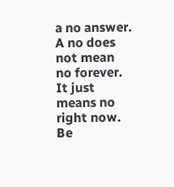a no answer. A no does not mean no forever. It just means no right now. Be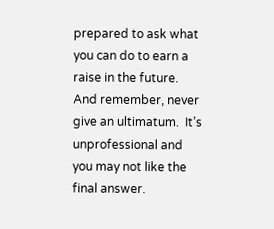prepared to ask what you can do to earn a raise in the future. And remember, never give an ultimatum.  It’s unprofessional and you may not like the final answer.